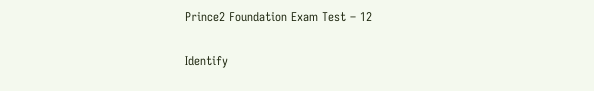Prince2 Foundation Exam Test – 12

Identify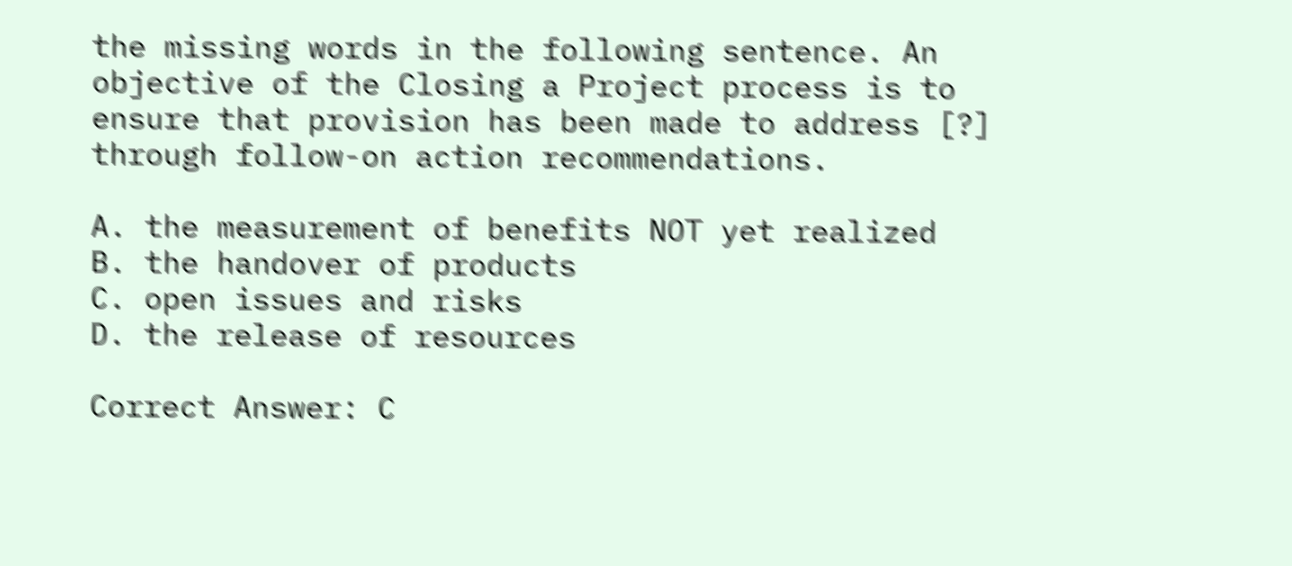the missing words in the following sentence. An objective of the Closing a Project process is to ensure that provision has been made to address [?] through follow-on action recommendations.

A. the measurement of benefits NOT yet realized
B. the handover of products
C. open issues and risks
D. the release of resources

Correct Answer: C